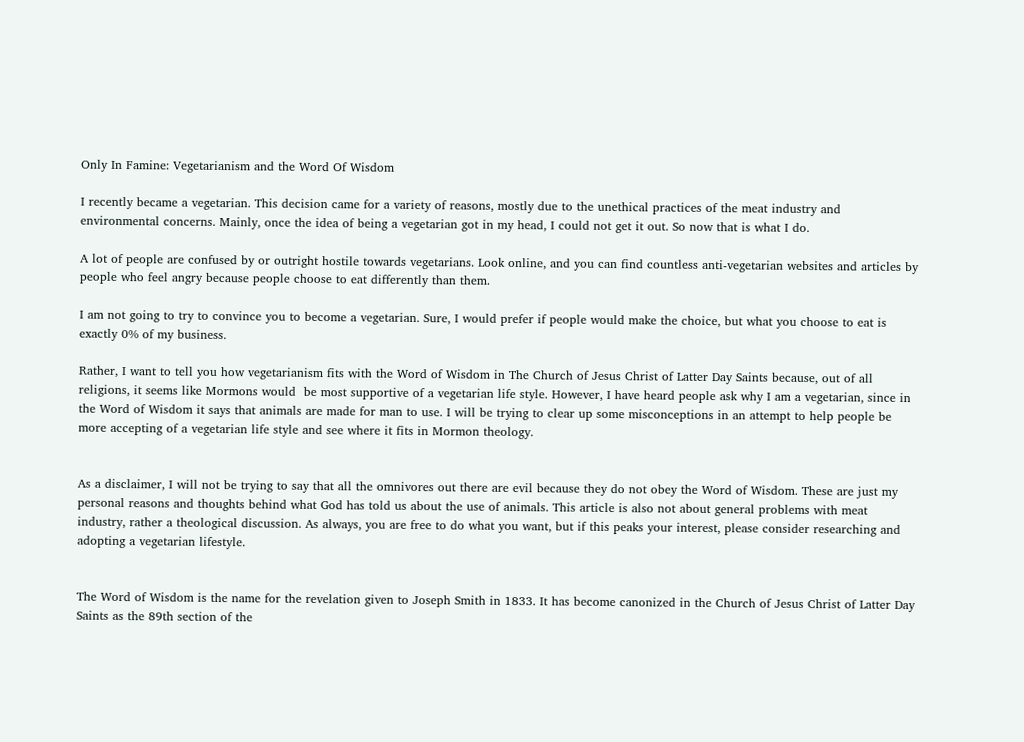Only In Famine: Vegetarianism and the Word Of Wisdom

I recently became a vegetarian. This decision came for a variety of reasons, mostly due to the unethical practices of the meat industry and environmental concerns. Mainly, once the idea of being a vegetarian got in my head, I could not get it out. So now that is what I do.

A lot of people are confused by or outright hostile towards vegetarians. Look online, and you can find countless anti-vegetarian websites and articles by people who feel angry because people choose to eat differently than them.

I am not going to try to convince you to become a vegetarian. Sure, I would prefer if people would make the choice, but what you choose to eat is exactly 0% of my business.

Rather, I want to tell you how vegetarianism fits with the Word of Wisdom in The Church of Jesus Christ of Latter Day Saints because, out of all religions, it seems like Mormons would  be most supportive of a vegetarian life style. However, I have heard people ask why I am a vegetarian, since in the Word of Wisdom it says that animals are made for man to use. I will be trying to clear up some misconceptions in an attempt to help people be more accepting of a vegetarian life style and see where it fits in Mormon theology.


As a disclaimer, I will not be trying to say that all the omnivores out there are evil because they do not obey the Word of Wisdom. These are just my personal reasons and thoughts behind what God has told us about the use of animals. This article is also not about general problems with meat industry, rather a theological discussion. As always, you are free to do what you want, but if this peaks your interest, please consider researching and adopting a vegetarian lifestyle.


The Word of Wisdom is the name for the revelation given to Joseph Smith in 1833. It has become canonized in the Church of Jesus Christ of Latter Day Saints as the 89th section of the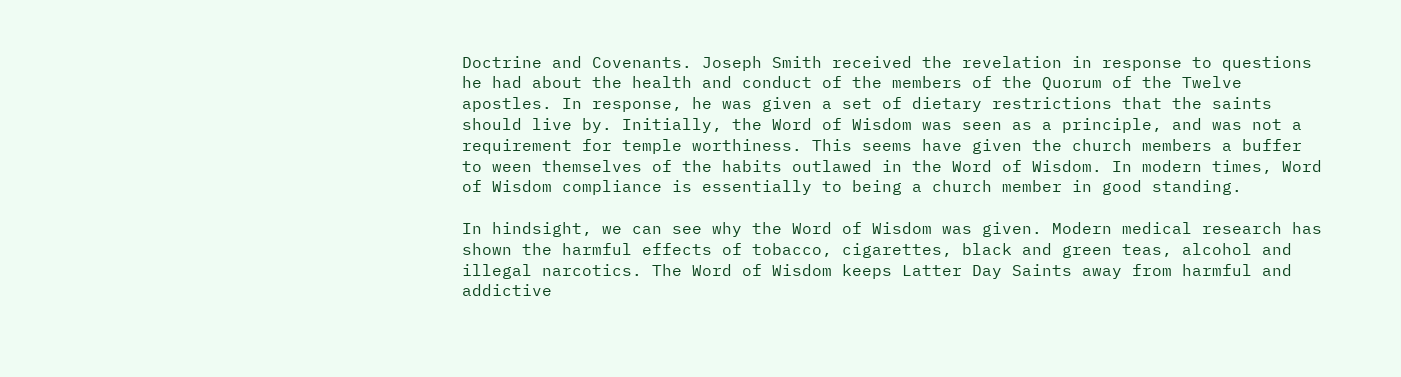Doctrine and Covenants. Joseph Smith received the revelation in response to questions he had about the health and conduct of the members of the Quorum of the Twelve apostles. In response, he was given a set of dietary restrictions that the saints should live by. Initially, the Word of Wisdom was seen as a principle, and was not a requirement for temple worthiness. This seems have given the church members a buffer to ween themselves of the habits outlawed in the Word of Wisdom. In modern times, Word of Wisdom compliance is essentially to being a church member in good standing.

In hindsight, we can see why the Word of Wisdom was given. Modern medical research has shown the harmful effects of tobacco, cigarettes, black and green teas, alcohol and illegal narcotics. The Word of Wisdom keeps Latter Day Saints away from harmful and addictive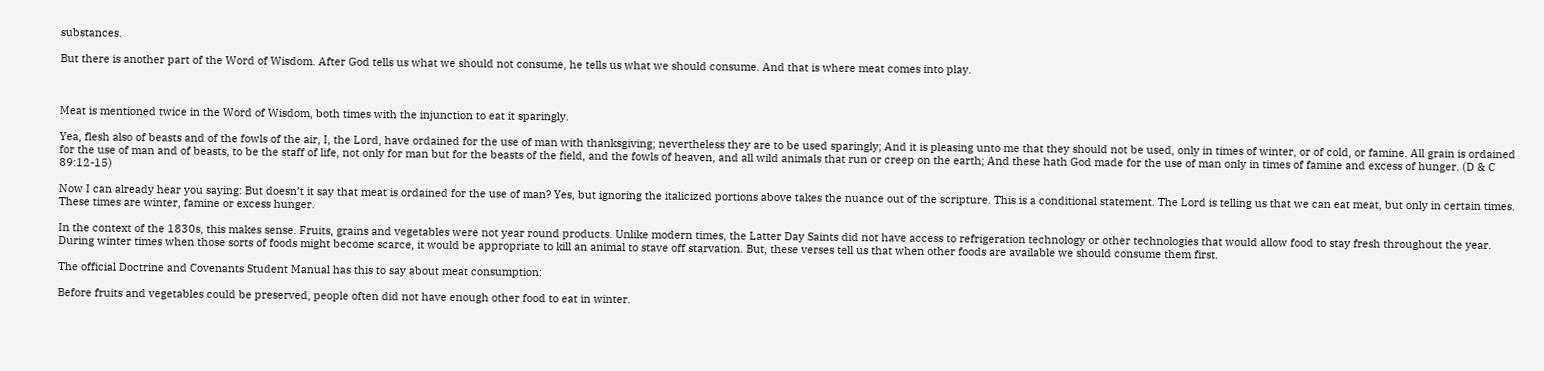substances.

But there is another part of the Word of Wisdom. After God tells us what we should not consume, he tells us what we should consume. And that is where meat comes into play.



Meat is mentioned twice in the Word of Wisdom, both times with the injunction to eat it sparingly.

Yea, flesh also of beasts and of the fowls of the air, I, the Lord, have ordained for the use of man with thanksgiving; nevertheless they are to be used sparingly; And it is pleasing unto me that they should not be used, only in times of winter, or of cold, or famine. All grain is ordained for the use of man and of beasts, to be the staff of life, not only for man but for the beasts of the field, and the fowls of heaven, and all wild animals that run or creep on the earth; And these hath God made for the use of man only in times of famine and excess of hunger. (D & C 89:12-15)

Now I can already hear you saying: But doesn’t it say that meat is ordained for the use of man? Yes, but ignoring the italicized portions above takes the nuance out of the scripture. This is a conditional statement. The Lord is telling us that we can eat meat, but only in certain times. These times are winter, famine or excess hunger.

In the context of the 1830s, this makes sense. Fruits, grains and vegetables were not year round products. Unlike modern times, the Latter Day Saints did not have access to refrigeration technology or other technologies that would allow food to stay fresh throughout the year. During winter times when those sorts of foods might become scarce, it would be appropriate to kill an animal to stave off starvation. But, these verses tell us that when other foods are available we should consume them first.

The official Doctrine and Covenants Student Manual has this to say about meat consumption:

Before fruits and vegetables could be preserved, people often did not have enough other food to eat in winter.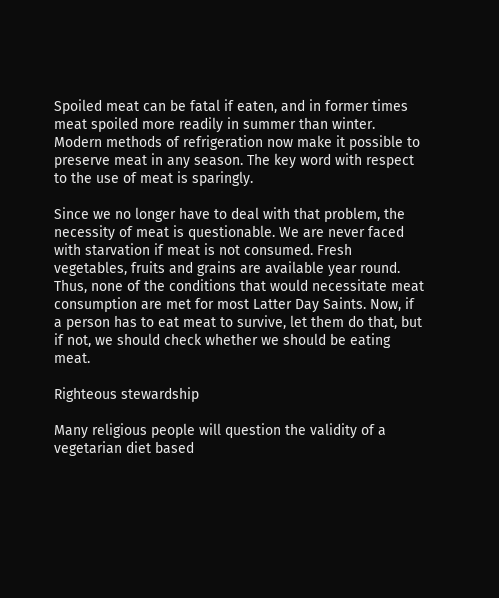Spoiled meat can be fatal if eaten, and in former times meat spoiled more readily in summer than winter. Modern methods of refrigeration now make it possible to preserve meat in any season. The key word with respect to the use of meat is sparingly.

Since we no longer have to deal with that problem, the necessity of meat is questionable. We are never faced with starvation if meat is not consumed. Fresh vegetables, fruits and grains are available year round. Thus, none of the conditions that would necessitate meat consumption are met for most Latter Day Saints. Now, if a person has to eat meat to survive, let them do that, but if not, we should check whether we should be eating meat.

Righteous stewardship

Many religious people will question the validity of a vegetarian diet based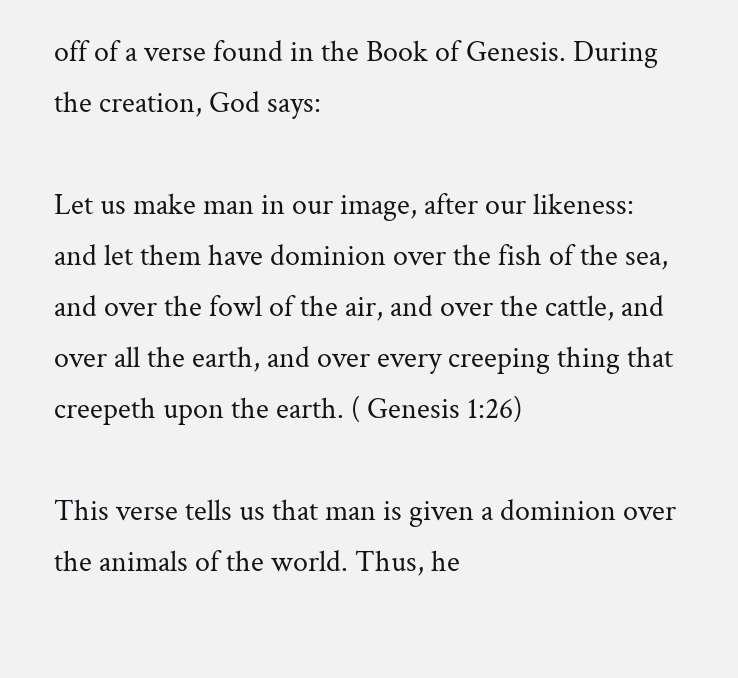off of a verse found in the Book of Genesis. During the creation, God says:

Let us make man in our image, after our likeness: and let them have dominion over the fish of the sea, and over the fowl of the air, and over the cattle, and over all the earth, and over every creeping thing that creepeth upon the earth. ( Genesis 1:26)

This verse tells us that man is given a dominion over the animals of the world. Thus, he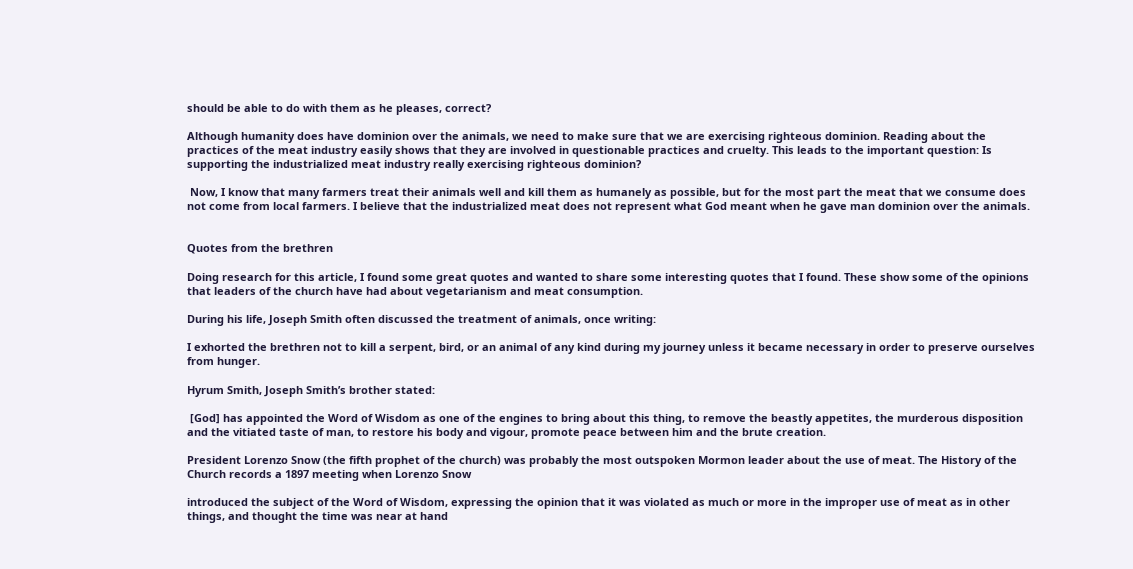should be able to do with them as he pleases, correct?

Although humanity does have dominion over the animals, we need to make sure that we are exercising righteous dominion. Reading about the practices of the meat industry easily shows that they are involved in questionable practices and cruelty. This leads to the important question: Is supporting the industrialized meat industry really exercising righteous dominion?

 Now, I know that many farmers treat their animals well and kill them as humanely as possible, but for the most part the meat that we consume does not come from local farmers. I believe that the industrialized meat does not represent what God meant when he gave man dominion over the animals.


Quotes from the brethren

Doing research for this article, I found some great quotes and wanted to share some interesting quotes that I found. These show some of the opinions that leaders of the church have had about vegetarianism and meat consumption.

During his life, Joseph Smith often discussed the treatment of animals, once writing:

I exhorted the brethren not to kill a serpent, bird, or an animal of any kind during my journey unless it became necessary in order to preserve ourselves from hunger.

Hyrum Smith, Joseph Smith’s brother stated:

 [God] has appointed the Word of Wisdom as one of the engines to bring about this thing, to remove the beastly appetites, the murderous disposition and the vitiated taste of man, to restore his body and vigour, promote peace between him and the brute creation.

President Lorenzo Snow (the fifth prophet of the church) was probably the most outspoken Mormon leader about the use of meat. The History of the Church records a 1897 meeting when Lorenzo Snow

introduced the subject of the Word of Wisdom, expressing the opinion that it was violated as much or more in the improper use of meat as in other things, and thought the time was near at hand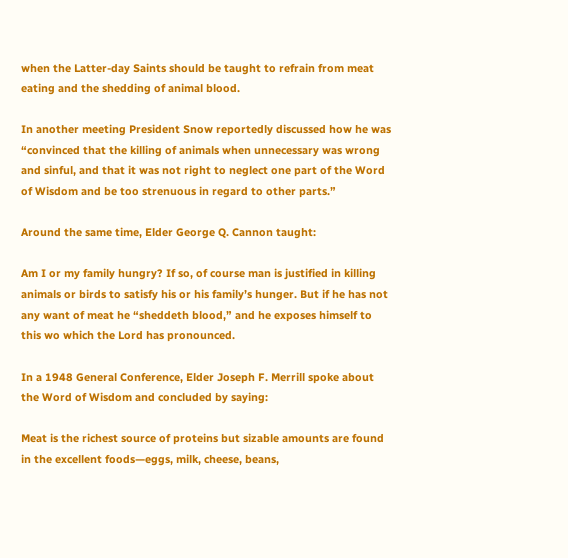when the Latter-day Saints should be taught to refrain from meat eating and the shedding of animal blood.

In another meeting President Snow reportedly discussed how he was “convinced that the killing of animals when unnecessary was wrong and sinful, and that it was not right to neglect one part of the Word of Wisdom and be too strenuous in regard to other parts.”

Around the same time, Elder George Q. Cannon taught:

Am I or my family hungry? If so, of course man is justified in killing animals or birds to satisfy his or his family’s hunger. But if he has not any want of meat he “sheddeth blood,” and he exposes himself to this wo which the Lord has pronounced.

In a 1948 General Conference, Elder Joseph F. Merrill spoke about the Word of Wisdom and concluded by saying:

Meat is the richest source of proteins but sizable amounts are found in the excellent foods—eggs, milk, cheese, beans,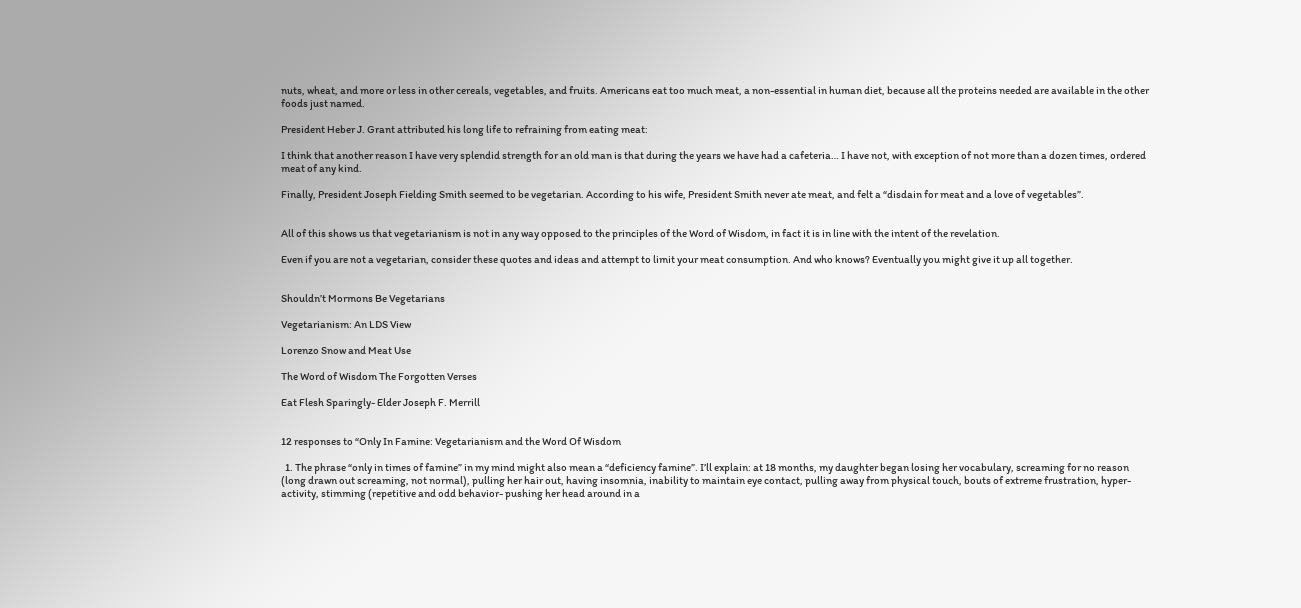nuts, wheat, and more or less in other cereals, vegetables, and fruits. Americans eat too much meat, a non-essential in human diet, because all the proteins needed are available in the other foods just named.

President Heber J. Grant attributed his long life to refraining from eating meat:

I think that another reason I have very splendid strength for an old man is that during the years we have had a cafeteria… I have not, with exception of not more than a dozen times, ordered meat of any kind.

Finally, President Joseph Fielding Smith seemed to be vegetarian. According to his wife, President Smith never ate meat, and felt a “disdain for meat and a love of vegetables”.


All of this shows us that vegetarianism is not in any way opposed to the principles of the Word of Wisdom, in fact it is in line with the intent of the revelation.

Even if you are not a vegetarian, consider these quotes and ideas and attempt to limit your meat consumption. And who knows? Eventually you might give it up all together.


Shouldn’t Mormons Be Vegetarians

Vegetarianism: An LDS View

Lorenzo Snow and Meat Use

The Word of Wisdom The Forgotten Verses

Eat Flesh Sparingly- Elder Joseph F. Merrill


12 responses to “Only In Famine: Vegetarianism and the Word Of Wisdom

  1. The phrase “only in times of famine” in my mind might also mean a “deficiency famine”. I’ll explain: at 18 months, my daughter began losing her vocabulary, screaming for no reason (long drawn out screaming, not normal), pulling her hair out, having insomnia, inability to maintain eye contact, pulling away from physical touch, bouts of extreme frustration, hyper-activity, stimming (repetitive and odd behavior- pushing her head around in a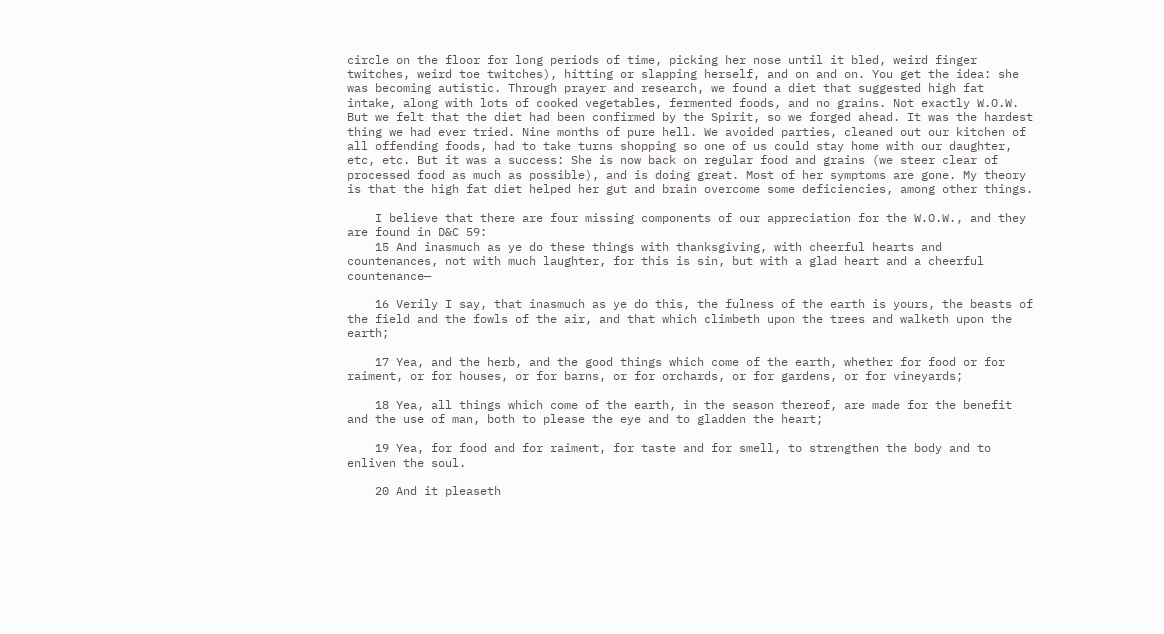circle on the floor for long periods of time, picking her nose until it bled, weird finger twitches, weird toe twitches), hitting or slapping herself, and on and on. You get the idea: she was becoming autistic. Through prayer and research, we found a diet that suggested high fat intake, along with lots of cooked vegetables, fermented foods, and no grains. Not exactly W.O.W. But we felt that the diet had been confirmed by the Spirit, so we forged ahead. It was the hardest thing we had ever tried. Nine months of pure hell. We avoided parties, cleaned out our kitchen of all offending foods, had to take turns shopping so one of us could stay home with our daughter, etc, etc. But it was a success: She is now back on regular food and grains (we steer clear of processed food as much as possible), and is doing great. Most of her symptoms are gone. My theory is that the high fat diet helped her gut and brain overcome some deficiencies, among other things.

    I believe that there are four missing components of our appreciation for the W.O.W., and they are found in D&C 59:
    15 And inasmuch as ye do these things with thanksgiving, with cheerful hearts and countenances, not with much laughter, for this is sin, but with a glad heart and a cheerful countenance—

    16 Verily I say, that inasmuch as ye do this, the fulness of the earth is yours, the beasts of the field and the fowls of the air, and that which climbeth upon the trees and walketh upon the earth;

    17 Yea, and the herb, and the good things which come of the earth, whether for food or for raiment, or for houses, or for barns, or for orchards, or for gardens, or for vineyards;

    18 Yea, all things which come of the earth, in the season thereof, are made for the benefit and the use of man, both to please the eye and to gladden the heart;

    19 Yea, for food and for raiment, for taste and for smell, to strengthen the body and to enliven the soul.

    20 And it pleaseth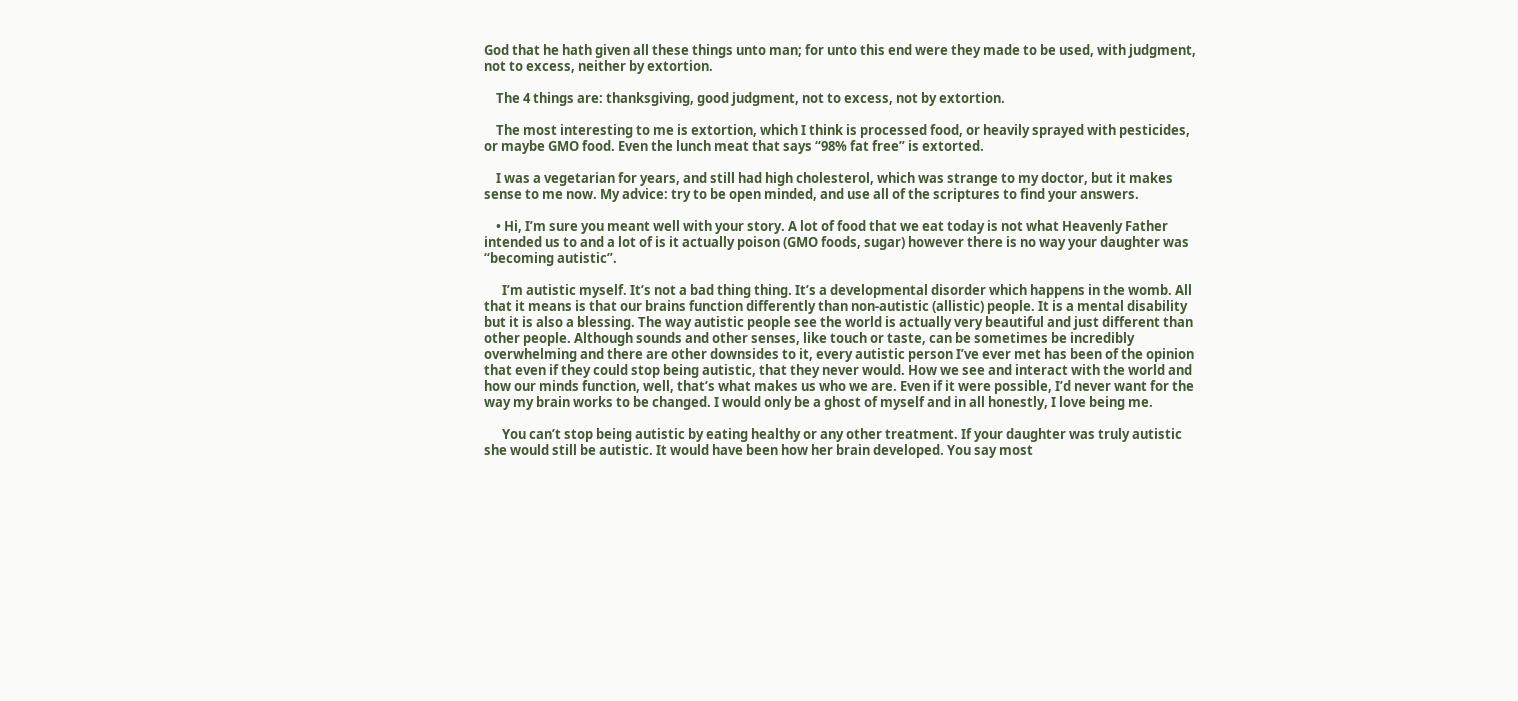God that he hath given all these things unto man; for unto this end were they made to be used, with judgment, not to excess, neither by extortion.

    The 4 things are: thanksgiving, good judgment, not to excess, not by extortion.

    The most interesting to me is extortion, which I think is processed food, or heavily sprayed with pesticides, or maybe GMO food. Even the lunch meat that says “98% fat free” is extorted.

    I was a vegetarian for years, and still had high cholesterol, which was strange to my doctor, but it makes sense to me now. My advice: try to be open minded, and use all of the scriptures to find your answers.

    • Hi, I’m sure you meant well with your story. A lot of food that we eat today is not what Heavenly Father intended us to and a lot of is it actually poison (GMO foods, sugar) however there is no way your daughter was “becoming autistic”.

      I’m autistic myself. It’s not a bad thing thing. It’s a developmental disorder which happens in the womb. All that it means is that our brains function differently than non-autistic (allistic) people. It is a mental disability but it is also a blessing. The way autistic people see the world is actually very beautiful and just different than other people. Although sounds and other senses, like touch or taste, can be sometimes be incredibly overwhelming and there are other downsides to it, every autistic person I’ve ever met has been of the opinion that even if they could stop being autistic, that they never would. How we see and interact with the world and how our minds function, well, that’s what makes us who we are. Even if it were possible, I’d never want for the way my brain works to be changed. I would only be a ghost of myself and in all honestly, I love being me.

      You can’t stop being autistic by eating healthy or any other treatment. If your daughter was truly autistic she would still be autistic. It would have been how her brain developed. You say most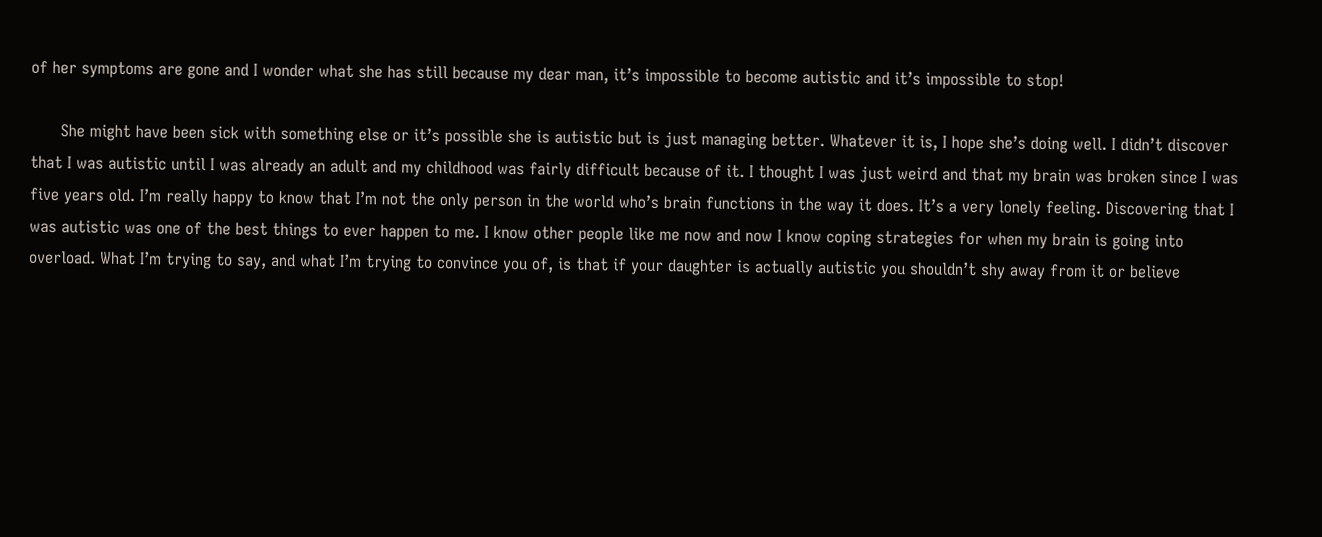of her symptoms are gone and I wonder what she has still because my dear man, it’s impossible to become autistic and it’s impossible to stop!

      She might have been sick with something else or it’s possible she is autistic but is just managing better. Whatever it is, I hope she’s doing well. I didn’t discover that I was autistic until I was already an adult and my childhood was fairly difficult because of it. I thought I was just weird and that my brain was broken since I was five years old. I’m really happy to know that I’m not the only person in the world who’s brain functions in the way it does. It’s a very lonely feeling. Discovering that I was autistic was one of the best things to ever happen to me. I know other people like me now and now I know coping strategies for when my brain is going into overload. What I’m trying to say, and what I’m trying to convince you of, is that if your daughter is actually autistic you shouldn’t shy away from it or believe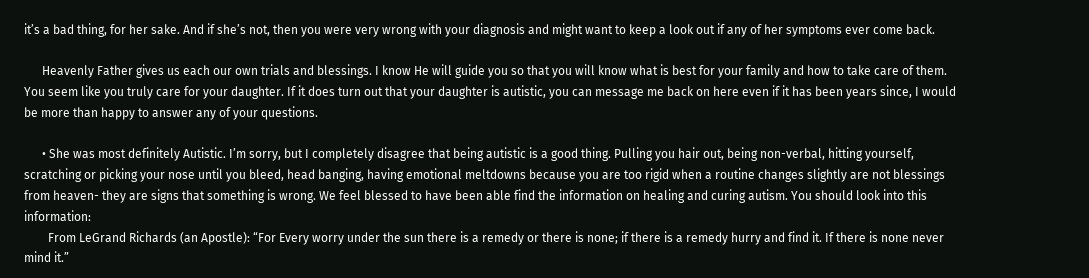it’s a bad thing, for her sake. And if she’s not, then you were very wrong with your diagnosis and might want to keep a look out if any of her symptoms ever come back.

      Heavenly Father gives us each our own trials and blessings. I know He will guide you so that you will know what is best for your family and how to take care of them. You seem like you truly care for your daughter. If it does turn out that your daughter is autistic, you can message me back on here even if it has been years since, I would be more than happy to answer any of your questions.

      • She was most definitely Autistic. I’m sorry, but I completely disagree that being autistic is a good thing. Pulling you hair out, being non-verbal, hitting yourself, scratching or picking your nose until you bleed, head banging, having emotional meltdowns because you are too rigid when a routine changes slightly are not blessings from heaven- they are signs that something is wrong. We feel blessed to have been able find the information on healing and curing autism. You should look into this information:
        From LeGrand Richards (an Apostle): “For Every worry under the sun there is a remedy or there is none; if there is a remedy hurry and find it. If there is none never mind it.”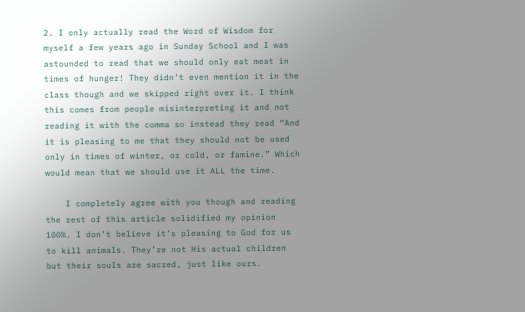2. I only actually read the Word of Wisdom for myself a few years ago in Sunday School and I was astounded to read that we should only eat meat in times of hunger! They didn’t even mention it in the class though and we skipped right over it. I think this comes from people misinterpreting it and not reading it with the comma so instead they read “And it is pleasing to me that they should not be used only in times of winter, or cold, or famine.” Which would mean that we should use it ALL the time.

    I completely agree with you though and reading the rest of this article solidified my opinion 100%. I don’t believe it’s pleasing to God for us to kill animals. They’re not His actual children but their souls are sacred, just like ours.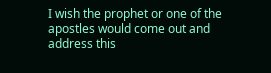I wish the prophet or one of the apostles would come out and address this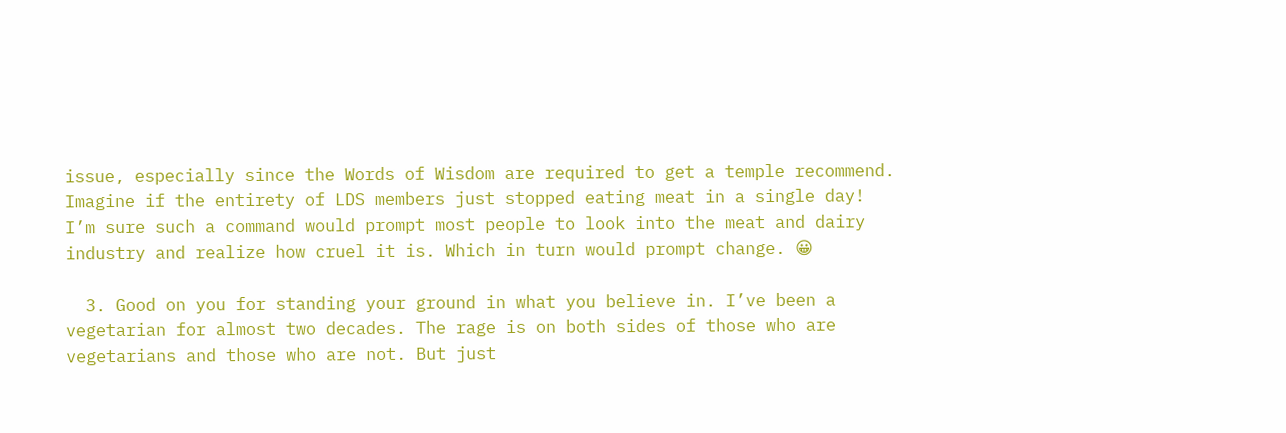issue, especially since the Words of Wisdom are required to get a temple recommend. Imagine if the entirety of LDS members just stopped eating meat in a single day! I’m sure such a command would prompt most people to look into the meat and dairy industry and realize how cruel it is. Which in turn would prompt change. 😀

  3. Good on you for standing your ground in what you believe in. I’ve been a vegetarian for almost two decades. The rage is on both sides of those who are vegetarians and those who are not. But just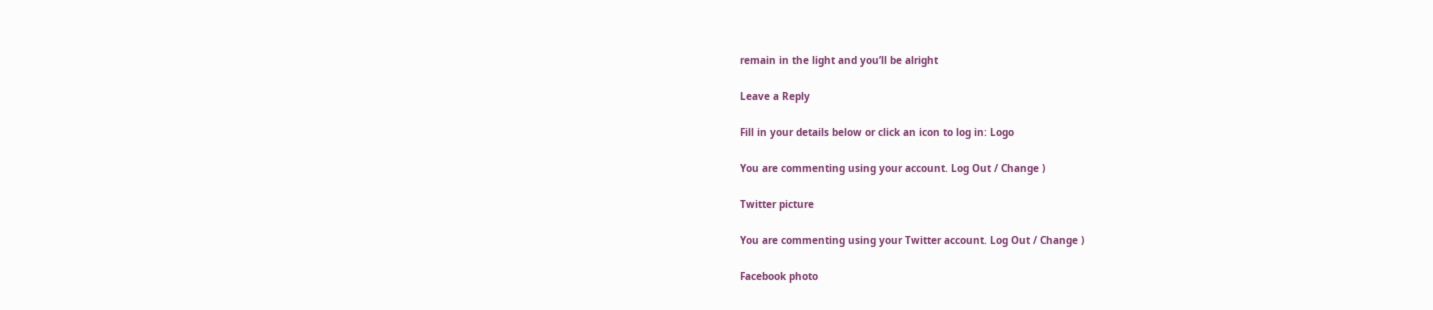remain in the light and you’ll be alright

Leave a Reply

Fill in your details below or click an icon to log in: Logo

You are commenting using your account. Log Out / Change )

Twitter picture

You are commenting using your Twitter account. Log Out / Change )

Facebook photo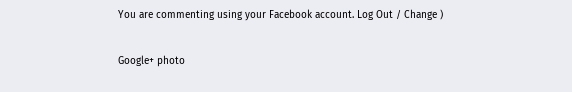You are commenting using your Facebook account. Log Out / Change )

Google+ photo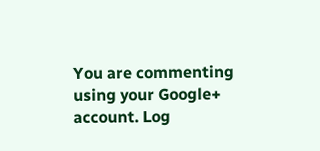You are commenting using your Google+ account. Log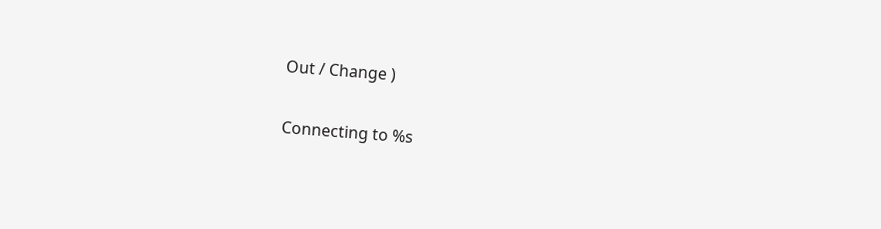Out / Change )

Connecting to %s